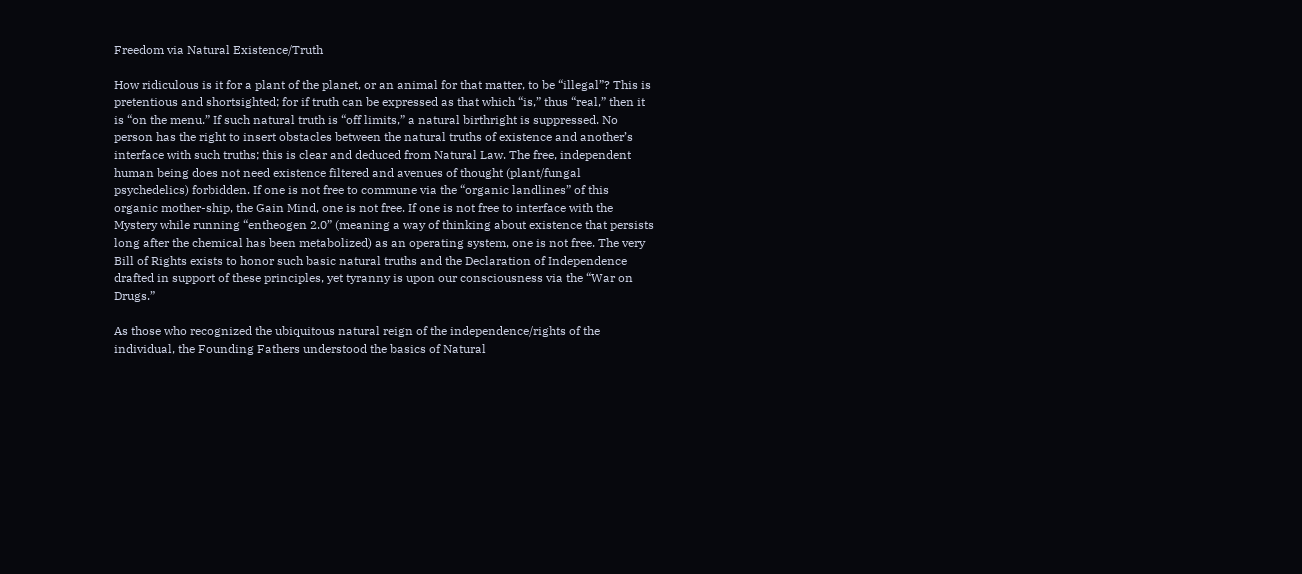Freedom via Natural Existence/Truth

How ridiculous is it for a plant of the planet, or an animal for that matter, to be “illegal”? This is pretentious and shortsighted; for if truth can be expressed as that which “is,” thus “real,” then it is “on the menu.” If such natural truth is “off limits,” a natural birthright is suppressed. No person has the right to insert obstacles between the natural truths of existence and another’s interface with such truths; this is clear and deduced from Natural Law. The free, independent human being does not need existence filtered and avenues of thought (plant/fungal psychedelics) forbidden. If one is not free to commune via the “organic landlines” of this organic mother-ship, the Gain Mind, one is not free. If one is not free to interface with the Mystery while running “entheogen 2.0” (meaning a way of thinking about existence that persists long after the chemical has been metabolized) as an operating system, one is not free. The very Bill of Rights exists to honor such basic natural truths and the Declaration of Independence drafted in support of these principles, yet tyranny is upon our consciousness via the “War on Drugs.”

As those who recognized the ubiquitous natural reign of the independence/rights of the individual, the Founding Fathers understood the basics of Natural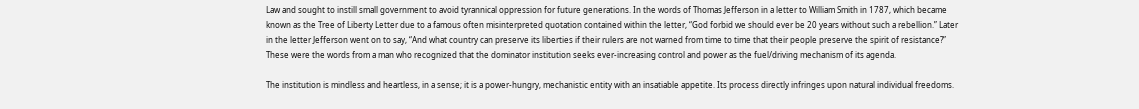Law and sought to instill small government to avoid tyrannical oppression for future generations. In the words of Thomas Jefferson in a letter to William Smith in 1787, which became known as the Tree of Liberty Letter due to a famous often misinterpreted quotation contained within the letter, “God forbid we should ever be 20 years without such a rebellion.” Later in the letter Jefferson went on to say, “And what country can preserve its liberties if their rulers are not warned from time to time that their people preserve the spirit of resistance?” These were the words from a man who recognized that the dominator institution seeks ever-increasing control and power as the fuel/driving mechanism of its agenda.

The institution is mindless and heartless, in a sense; it is a power-hungry, mechanistic entity with an insatiable appetite. Its process directly infringes upon natural individual freedoms.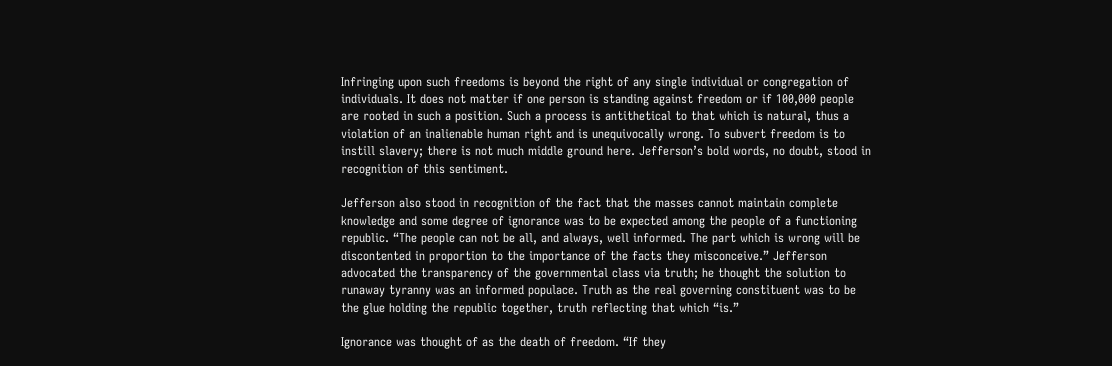Infringing upon such freedoms is beyond the right of any single individual or congregation of individuals. It does not matter if one person is standing against freedom or if 100,000 people are rooted in such a position. Such a process is antithetical to that which is natural, thus a violation of an inalienable human right and is unequivocally wrong. To subvert freedom is to instill slavery; there is not much middle ground here. Jefferson’s bold words, no doubt, stood in recognition of this sentiment.

Jefferson also stood in recognition of the fact that the masses cannot maintain complete knowledge and some degree of ignorance was to be expected among the people of a functioning republic. “The people can not be all, and always, well informed. The part which is wrong will be discontented in proportion to the importance of the facts they misconceive.” Jefferson advocated the transparency of the governmental class via truth; he thought the solution to runaway tyranny was an informed populace. Truth as the real governing constituent was to be the glue holding the republic together, truth reflecting that which “is.”

Ignorance was thought of as the death of freedom. “If they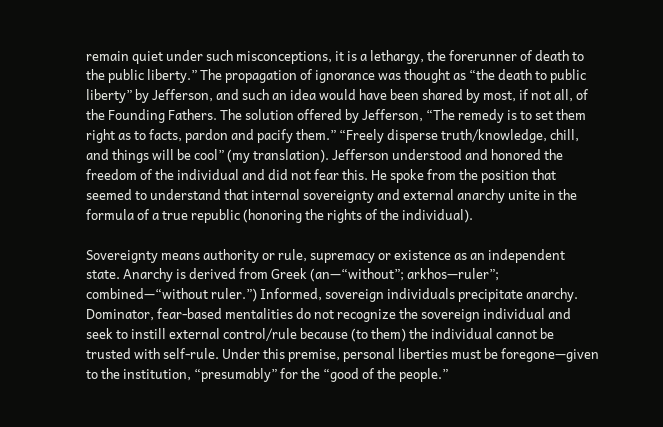remain quiet under such misconceptions, it is a lethargy, the forerunner of death to the public liberty.” The propagation of ignorance was thought as “the death to public liberty” by Jefferson, and such an idea would have been shared by most, if not all, of the Founding Fathers. The solution offered by Jefferson, “The remedy is to set them right as to facts, pardon and pacify them.” “Freely disperse truth/knowledge, chill, and things will be cool” (my translation). Jefferson understood and honored the freedom of the individual and did not fear this. He spoke from the position that seemed to understand that internal sovereignty and external anarchy unite in the formula of a true republic (honoring the rights of the individual).

Sovereignty means authority or rule, supremacy or existence as an independent state. Anarchy is derived from Greek (an—“without”; arkhos—ruler”; combined—“without ruler.”) Informed, sovereign individuals precipitate anarchy. Dominator, fear-based mentalities do not recognize the sovereign individual and seek to instill external control/rule because (to them) the individual cannot be trusted with self-rule. Under this premise, personal liberties must be foregone—given to the institution, “presumably” for the “good of the people.”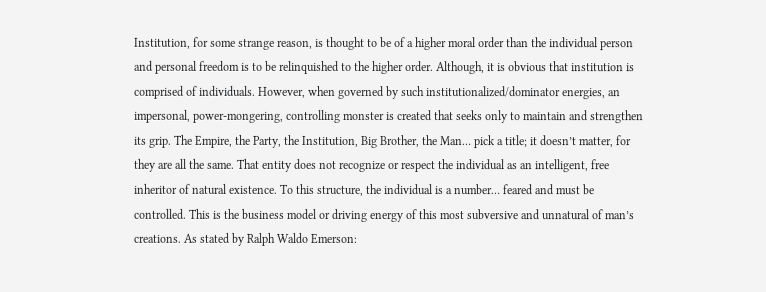Institution, for some strange reason, is thought to be of a higher moral order than the individual person and personal freedom is to be relinquished to the higher order. Although, it is obvious that institution is comprised of individuals. However, when governed by such institutionalized/dominator energies, an impersonal, power-mongering, controlling monster is created that seeks only to maintain and strengthen its grip. The Empire, the Party, the Institution, Big Brother, the Man… pick a title; it doesn’t matter, for they are all the same. That entity does not recognize or respect the individual as an intelligent, free inheritor of natural existence. To this structure, the individual is a number… feared and must be controlled. This is the business model or driving energy of this most subversive and unnatural of man’s creations. As stated by Ralph Waldo Emerson: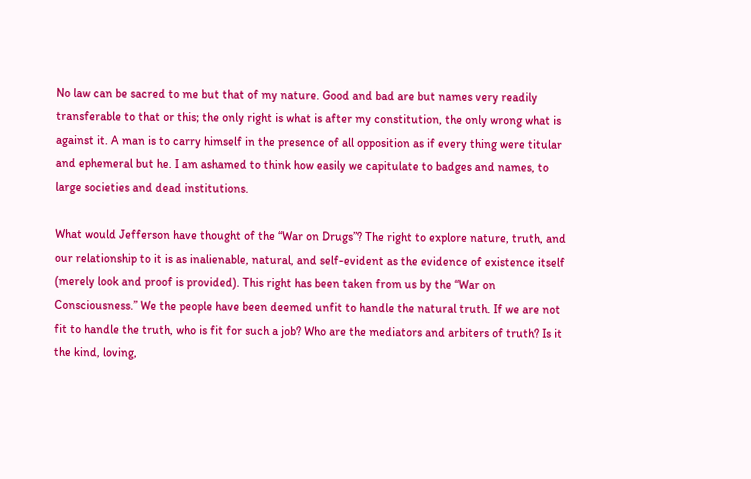No law can be sacred to me but that of my nature. Good and bad are but names very readily transferable to that or this; the only right is what is after my constitution, the only wrong what is against it. A man is to carry himself in the presence of all opposition as if every thing were titular and ephemeral but he. I am ashamed to think how easily we capitulate to badges and names, to large societies and dead institutions.

What would Jefferson have thought of the “War on Drugs”? The right to explore nature, truth, and our relationship to it is as inalienable, natural, and self-evident as the evidence of existence itself (merely look and proof is provided). This right has been taken from us by the “War on Consciousness.” We the people have been deemed unfit to handle the natural truth. If we are not fit to handle the truth, who is fit for such a job? Who are the mediators and arbiters of truth? Is it the kind, loving,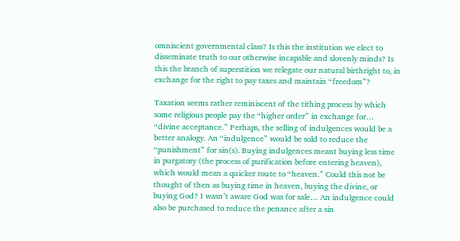omniscient governmental class? Is this the institution we elect to disseminate truth to our otherwise incapable and slovenly minds? Is this the branch of superstition we relegate our natural birthright to, in exchange for the right to pay taxes and maintain “freedom”?

Taxation seems rather reminiscent of the tithing process by which some religious people pay the “higher order” in exchange for… “divine acceptance.” Perhaps, the selling of indulgences would be a better analogy. An “indulgence” would be sold to reduce the “punishment” for sin(s). Buying indulgences meant buying less time in purgatory (the process of purification before entering heaven), which would mean a quicker route to “heaven.” Could this not be thought of then as buying time in heaven, buying the divine, or buying God? I wasn’t aware God was for sale… An indulgence could also be purchased to reduce the penance after a sin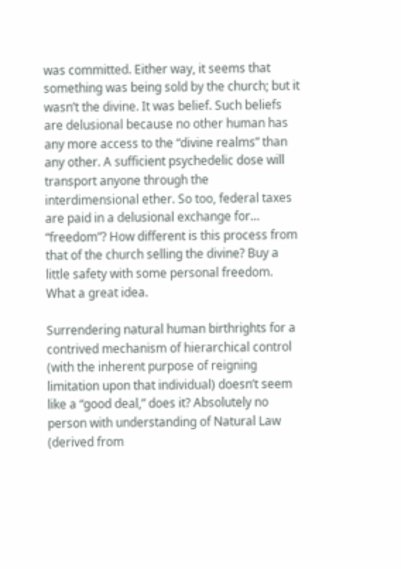was committed. Either way, it seems that something was being sold by the church; but it wasn’t the divine. It was belief. Such beliefs are delusional because no other human has any more access to the “divine realms” than any other. A sufficient psychedelic dose will transport anyone through the interdimensional ether. So too, federal taxes are paid in a delusional exchange for… “freedom”? How different is this process from that of the church selling the divine? Buy a little safety with some personal freedom. What a great idea.

Surrendering natural human birthrights for a contrived mechanism of hierarchical control (with the inherent purpose of reigning limitation upon that individual) doesn’t seem like a “good deal,” does it? Absolutely no person with understanding of Natural Law (derived from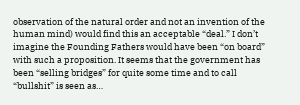observation of the natural order and not an invention of the human mind) would find this an acceptable “deal.” I don’t imagine the Founding Fathers would have been “on board” with such a proposition. It seems that the government has been “selling bridges” for quite some time and to call “bullshit” is seen as…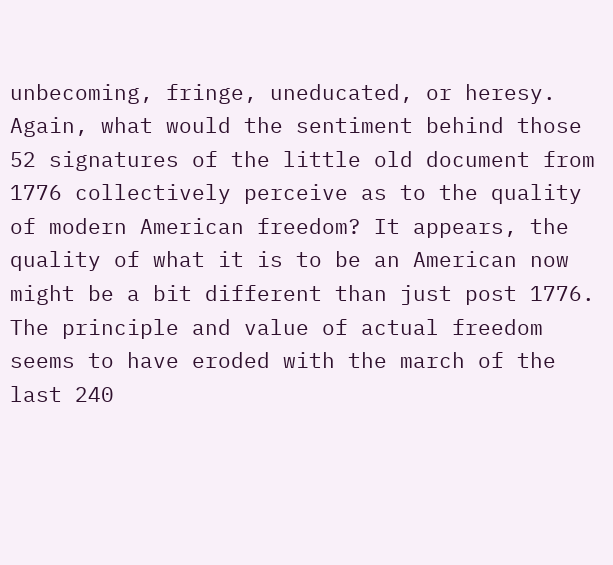unbecoming, fringe, uneducated, or heresy. Again, what would the sentiment behind those 52 signatures of the little old document from 1776 collectively perceive as to the quality of modern American freedom? It appears, the quality of what it is to be an American now might be a bit different than just post 1776. The principle and value of actual freedom seems to have eroded with the march of the last 240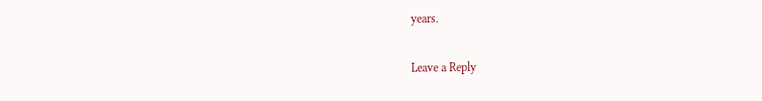years.

Leave a Reply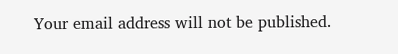Your email address will not be published.